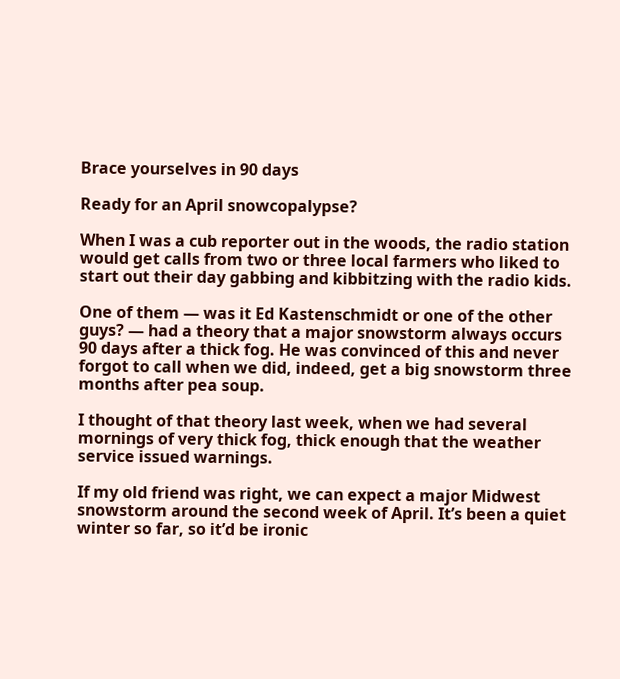Brace yourselves in 90 days

Ready for an April snowcopalypse?

When I was a cub reporter out in the woods, the radio station would get calls from two or three local farmers who liked to start out their day gabbing and kibbitzing with the radio kids.

One of them — was it Ed Kastenschmidt or one of the other guys? — had a theory that a major snowstorm always occurs 90 days after a thick fog. He was convinced of this and never forgot to call when we did, indeed, get a big snowstorm three months after pea soup.

I thought of that theory last week, when we had several mornings of very thick fog, thick enough that the weather service issued warnings.

If my old friend was right, we can expect a major Midwest snowstorm around the second week of April. It’s been a quiet winter so far, so it’d be ironic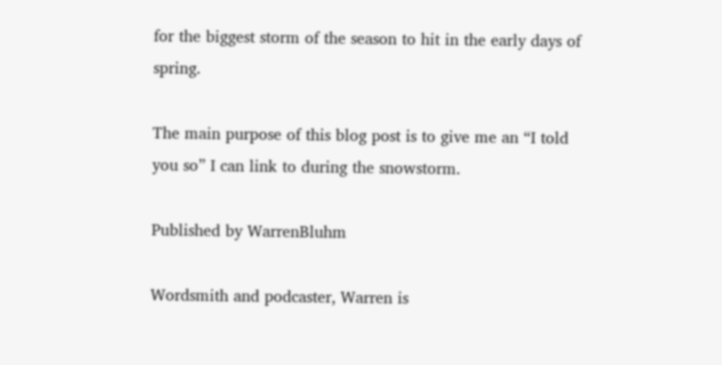for the biggest storm of the season to hit in the early days of spring.

The main purpose of this blog post is to give me an “I told you so” I can link to during the snowstorm.

Published by WarrenBluhm

Wordsmith and podcaster, Warren is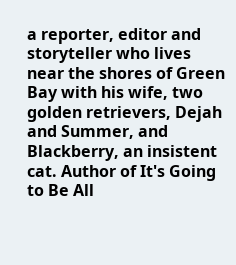a reporter, editor and storyteller who lives near the shores of Green Bay with his wife, two golden retrievers, Dejah and Summer, and Blackberry, an insistent cat. Author of It's Going to Be All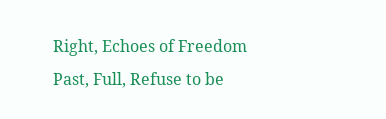Right, Echoes of Freedom Past, Full, Refuse to be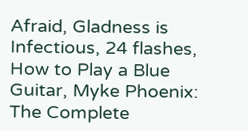Afraid, Gladness is Infectious, 24 flashes, How to Play a Blue Guitar, Myke Phoenix: The Complete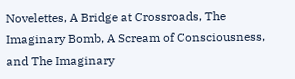Novelettes, A Bridge at Crossroads, The Imaginary Bomb, A Scream of Consciousness, and The Imaginary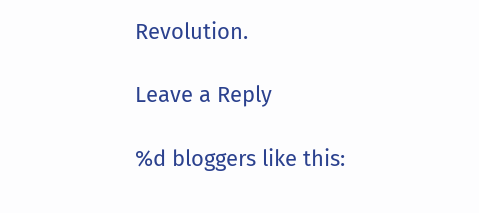Revolution.

Leave a Reply

%d bloggers like this: